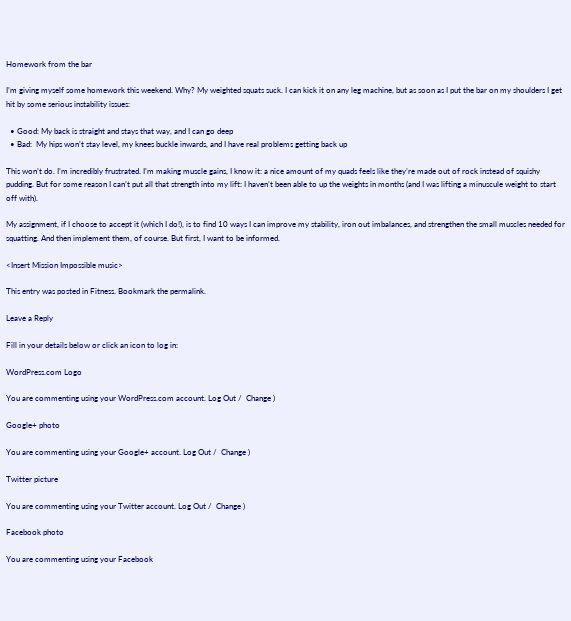Homework from the bar

I’m giving myself some homework this weekend. Why? My weighted squats suck. I can kick it on any leg machine, but as soon as I put the bar on my shoulders I get hit by some serious instability issues:

  • Good: My back is straight and stays that way, and I can go deep
  • Bad:  My hips won’t stay level, my knees buckle inwards, and I have real problems getting back up

This won’t do. I’m incredibly frustrated. I’m making muscle gains, I know it: a nice amount of my quads feels like they’re made out of rock instead of squishy pudding. But for some reason I can’t put all that strength into my lift: I haven’t been able to up the weights in months (and I was lifting a minuscule weight to start off with).

My assignment, if I choose to accept it (which I do!), is to find 10 ways I can improve my stability, iron out imbalances, and strengthen the small muscles needed for squatting. And then implement them, of course. But first, I want to be informed.

<Insert Mission Impossible music>

This entry was posted in Fitness. Bookmark the permalink.

Leave a Reply

Fill in your details below or click an icon to log in:

WordPress.com Logo

You are commenting using your WordPress.com account. Log Out /  Change )

Google+ photo

You are commenting using your Google+ account. Log Out /  Change )

Twitter picture

You are commenting using your Twitter account. Log Out /  Change )

Facebook photo

You are commenting using your Facebook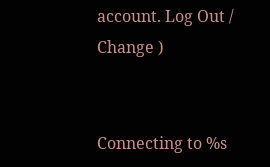account. Log Out /  Change )


Connecting to %s